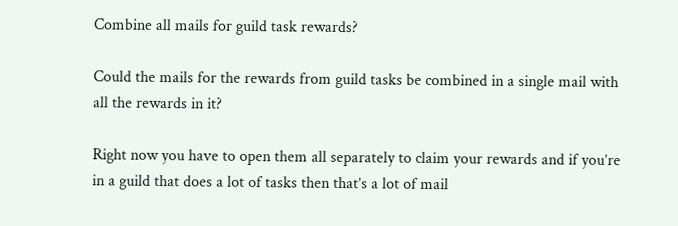Combine all mails for guild task rewards?

Could the mails for the rewards from guild tasks be combined in a single mail with all the rewards in it?

Right now you have to open them all separately to claim your rewards and if you’re in a guild that does a lot of tasks then that’s a lot of mail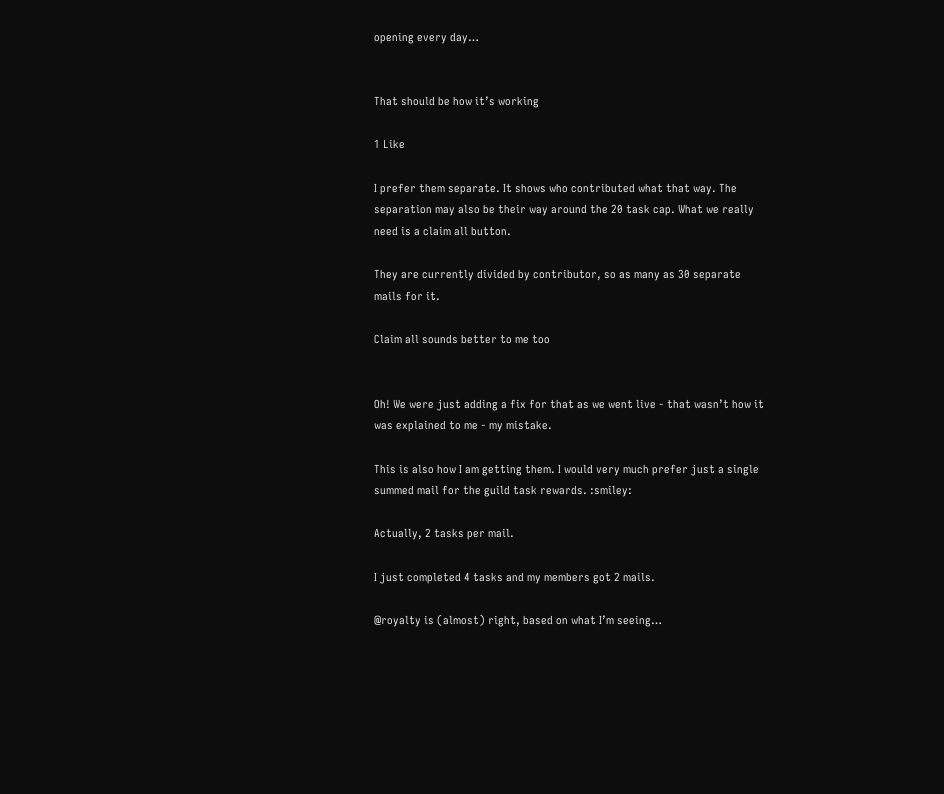opening every day…


That should be how it’s working

1 Like

I prefer them separate. It shows who contributed what that way. The separation may also be their way around the 20 task cap. What we really need is a claim all button.

They are currently divided by contributor, so as many as 30 separate mails for it.

Claim all sounds better to me too


Oh! We were just adding a fix for that as we went live - that wasn’t how it was explained to me - my mistake.

This is also how I am getting them. I would very much prefer just a single summed mail for the guild task rewards. :smiley:

Actually, 2 tasks per mail.

I just completed 4 tasks and my members got 2 mails.

@royalty is (almost) right, based on what I’m seeing…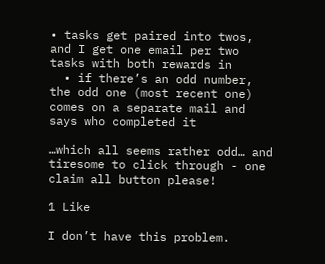• tasks get paired into twos, and I get one email per two tasks with both rewards in
  • if there’s an odd number, the odd one (most recent one) comes on a separate mail and says who completed it

…which all seems rather odd… and tiresome to click through - one claim all button please!

1 Like

I don’t have this problem.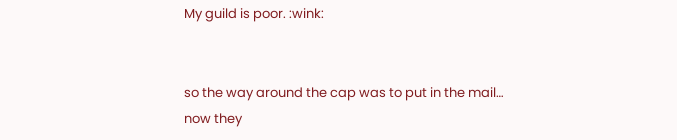My guild is poor. :wink:


so the way around the cap was to put in the mail… now they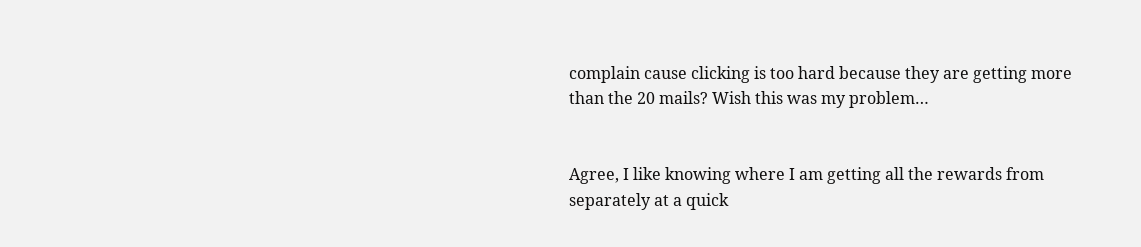complain cause clicking is too hard because they are getting more than the 20 mails? Wish this was my problem…


Agree, I like knowing where I am getting all the rewards from separately at a quick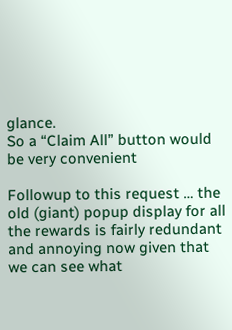glance.
So a “Claim All” button would be very convenient

Followup to this request … the old (giant) popup display for all the rewards is fairly redundant and annoying now given that we can see what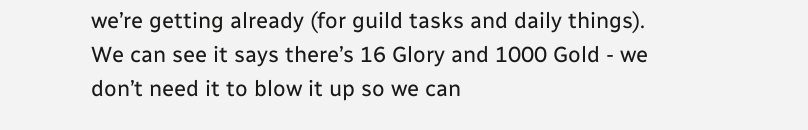we’re getting already (for guild tasks and daily things). We can see it says there’s 16 Glory and 1000 Gold - we don’t need it to blow it up so we can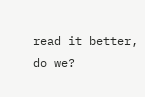read it better, do we?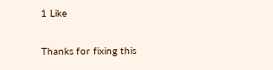1 Like

Thanks for fixing this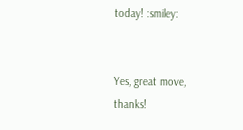today! :smiley:


Yes, great move, thanks!